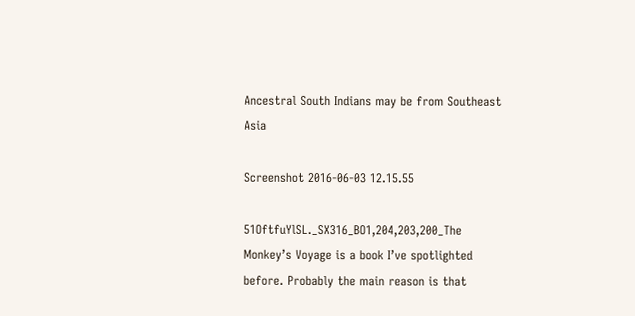Ancestral South Indians may be from Southeast Asia

Screenshot 2016-06-03 12.15.55

51OftfuYlSL._SX316_BO1,204,203,200_The Monkey’s Voyage is a book I’ve spotlighted before. Probably the main reason is that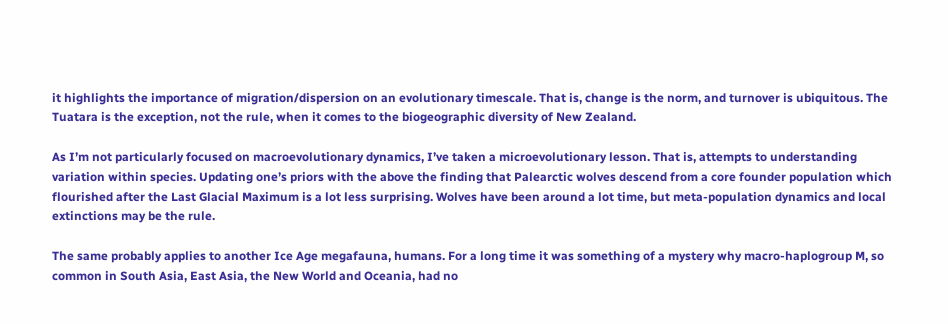it highlights the importance of migration/dispersion on an evolutionary timescale. That is, change is the norm, and turnover is ubiquitous. The Tuatara is the exception, not the rule, when it comes to the biogeographic diversity of New Zealand.

As I’m not particularly focused on macroevolutionary dynamics, I’ve taken a microevolutionary lesson. That is, attempts to understanding variation within species. Updating one’s priors with the above the finding that Palearctic wolves descend from a core founder population which flourished after the Last Glacial Maximum is a lot less surprising. Wolves have been around a lot time, but meta-population dynamics and local extinctions may be the rule.

The same probably applies to another Ice Age megafauna, humans. For a long time it was something of a mystery why macro-haplogroup M, so common in South Asia, East Asia, the New World and Oceania, had no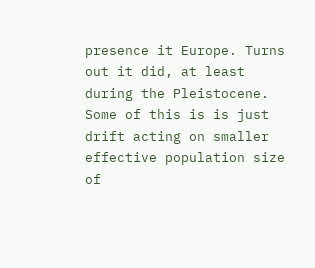presence it Europe. Turns out it did, at least during the Pleistocene. Some of this is is just drift acting on smaller effective population size of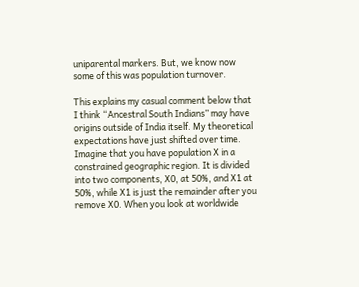uniparental markers. But, we know now some of this was population turnover.

This explains my casual comment below that I think “Ancestral South Indians” may have origins outside of India itself. My theoretical expectations have just shifted over time. Imagine that you have population X in a constrained geographic region. It is divided into two components, X0, at 50%, and X1 at 50%, while X1 is just the remainder after you remove X0. When you look at worldwide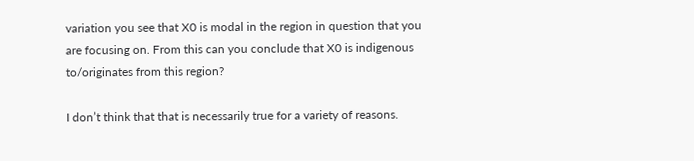variation you see that X0 is modal in the region in question that you are focusing on. From this can you conclude that X0 is indigenous to/originates from this region?

I don’t think that that is necessarily true for a variety of reasons.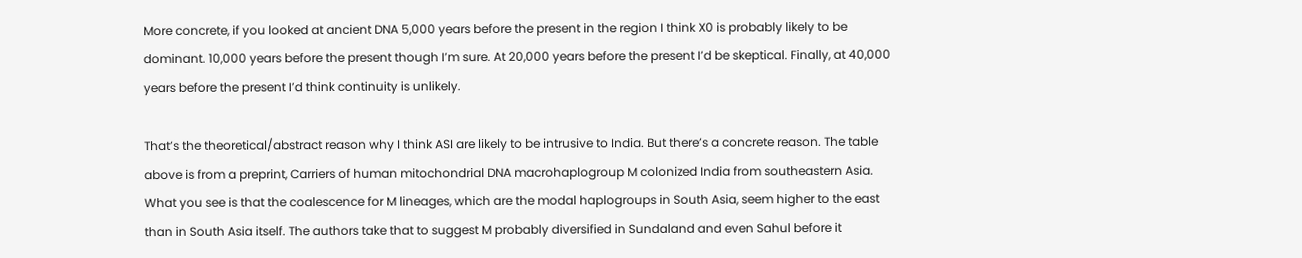More concrete, if you looked at ancient DNA 5,000 years before the present in the region I think X0 is probably likely to be dominant. 10,000 years before the present though I’m sure. At 20,000 years before the present I’d be skeptical. Finally, at 40,000 years before the present I’d think continuity is unlikely.

That’s the theoretical/abstract reason why I think ASI are likely to be intrusive to India. But there’s a concrete reason. The table above is from a preprint, Carriers of human mitochondrial DNA macrohaplogroup M colonized India from southeastern Asia. What you see is that the coalescence for M lineages, which are the modal haplogroups in South Asia, seem higher to the east than in South Asia itself. The authors take that to suggest M probably diversified in Sundaland and even Sahul before it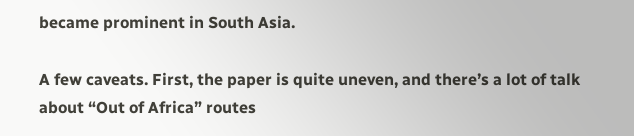became prominent in South Asia.

A few caveats. First, the paper is quite uneven, and there’s a lot of talk about “Out of Africa” routes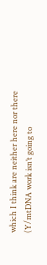which I think are neither here nor there (Y/mtDNA work isn’t going to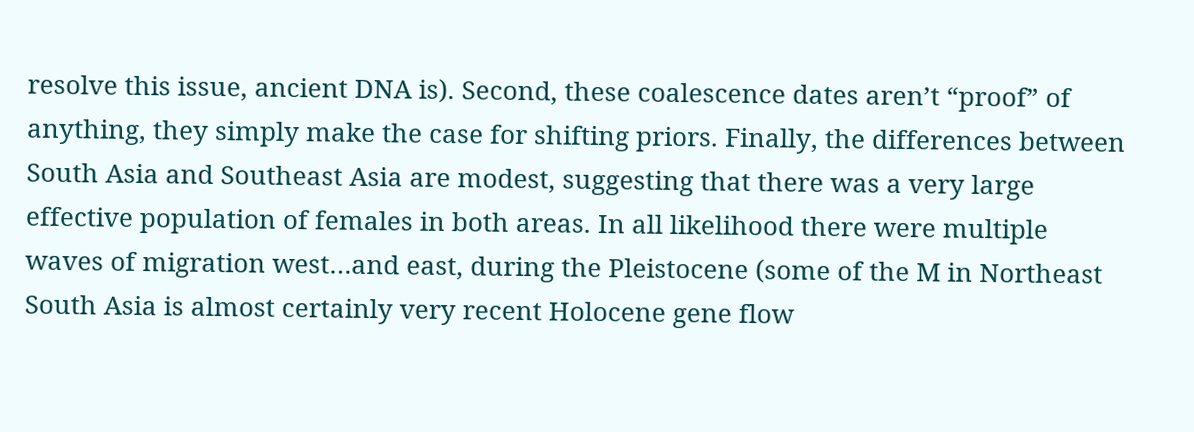resolve this issue, ancient DNA is). Second, these coalescence dates aren’t “proof” of anything, they simply make the case for shifting priors. Finally, the differences between South Asia and Southeast Asia are modest, suggesting that there was a very large effective population of females in both areas. In all likelihood there were multiple waves of migration west…and east, during the Pleistocene (some of the M in Northeast South Asia is almost certainly very recent Holocene gene flow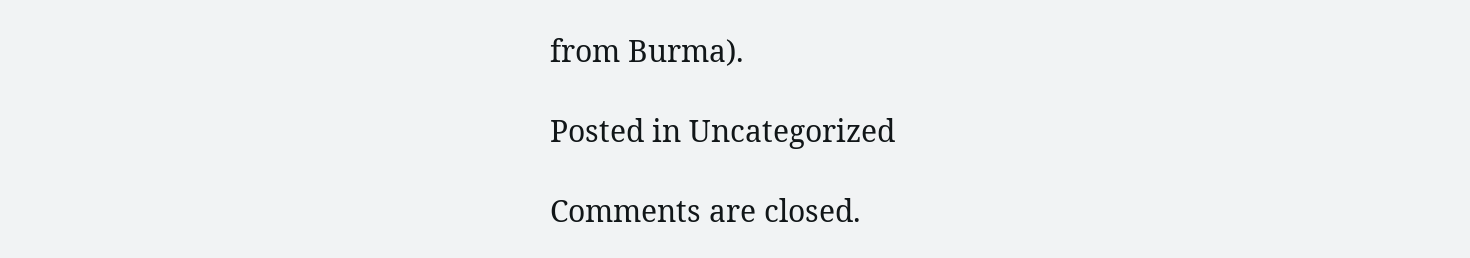from Burma).

Posted in Uncategorized

Comments are closed.